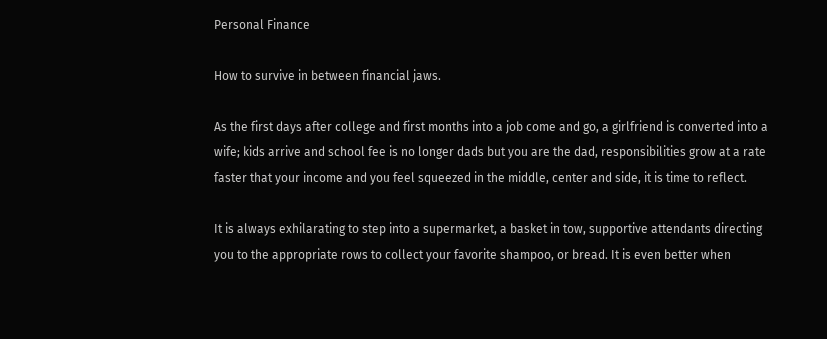Personal Finance

How to survive in between financial jaws.

As the first days after college and first months into a job come and go, a girlfriend is converted into a wife; kids arrive and school fee is no longer dads but you are the dad, responsibilities grow at a rate faster that your income and you feel squeezed in the middle, center and side, it is time to reflect.

It is always exhilarating to step into a supermarket, a basket in tow, supportive attendants directing you to the appropriate rows to collect your favorite shampoo, or bread. It is even better when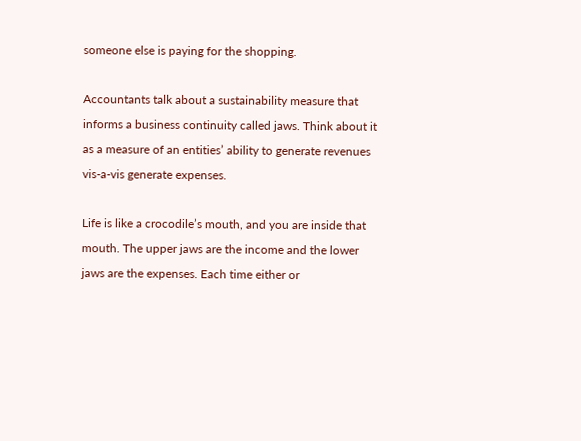someone else is paying for the shopping.

Accountants talk about a sustainability measure that informs a business continuity called jaws. Think about it as a measure of an entities’ ability to generate revenues vis-a-vis generate expenses.

Life is like a crocodile’s mouth, and you are inside that mouth. The upper jaws are the income and the lower jaws are the expenses. Each time either or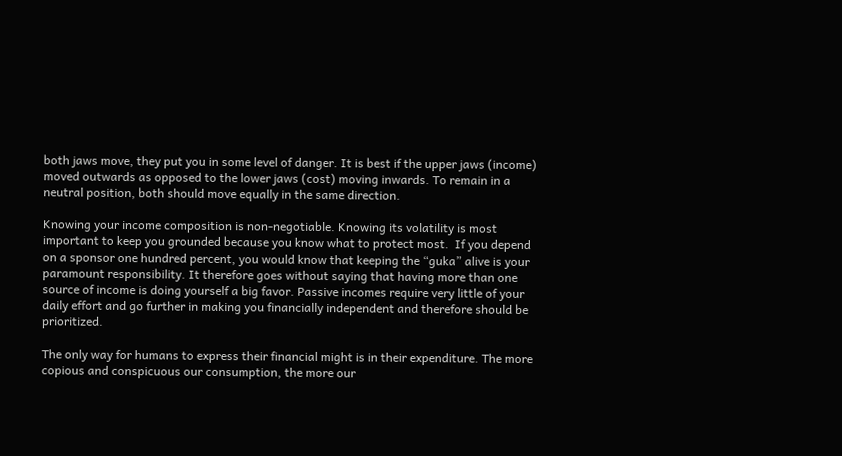both jaws move, they put you in some level of danger. It is best if the upper jaws (income) moved outwards as opposed to the lower jaws (cost) moving inwards. To remain in a neutral position, both should move equally in the same direction.

Knowing your income composition is non-negotiable. Knowing its volatility is most important to keep you grounded because you know what to protect most.  If you depend on a sponsor one hundred percent, you would know that keeping the “guka” alive is your paramount responsibility. It therefore goes without saying that having more than one source of income is doing yourself a big favor. Passive incomes require very little of your daily effort and go further in making you financially independent and therefore should be prioritized.

The only way for humans to express their financial might is in their expenditure. The more copious and conspicuous our consumption, the more our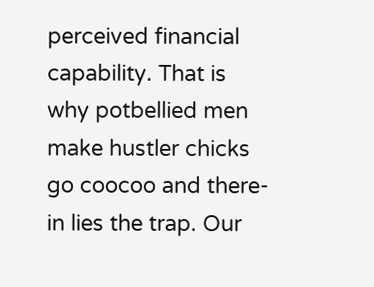perceived financial capability. That is why potbellied men make hustler chicks go coocoo and there-in lies the trap. Our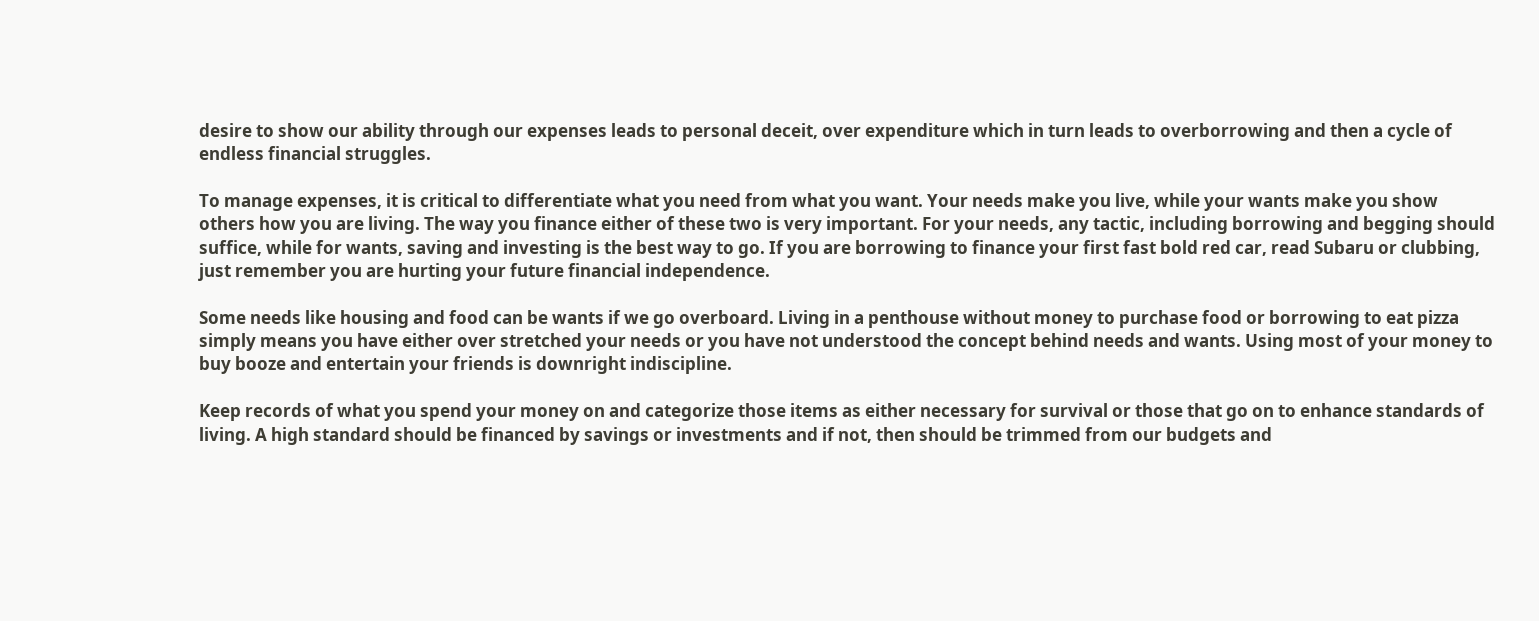desire to show our ability through our expenses leads to personal deceit, over expenditure which in turn leads to overborrowing and then a cycle of endless financial struggles.

To manage expenses, it is critical to differentiate what you need from what you want. Your needs make you live, while your wants make you show others how you are living. The way you finance either of these two is very important. For your needs, any tactic, including borrowing and begging should suffice, while for wants, saving and investing is the best way to go. If you are borrowing to finance your first fast bold red car, read Subaru or clubbing, just remember you are hurting your future financial independence.

Some needs like housing and food can be wants if we go overboard. Living in a penthouse without money to purchase food or borrowing to eat pizza simply means you have either over stretched your needs or you have not understood the concept behind needs and wants. Using most of your money to buy booze and entertain your friends is downright indiscipline.

Keep records of what you spend your money on and categorize those items as either necessary for survival or those that go on to enhance standards of living. A high standard should be financed by savings or investments and if not, then should be trimmed from our budgets and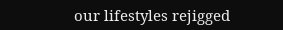our lifestyles rejigged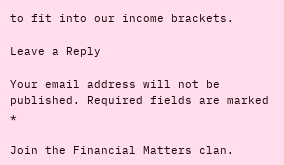to fit into our income brackets.

Leave a Reply

Your email address will not be published. Required fields are marked *

Join the Financial Matters clan.